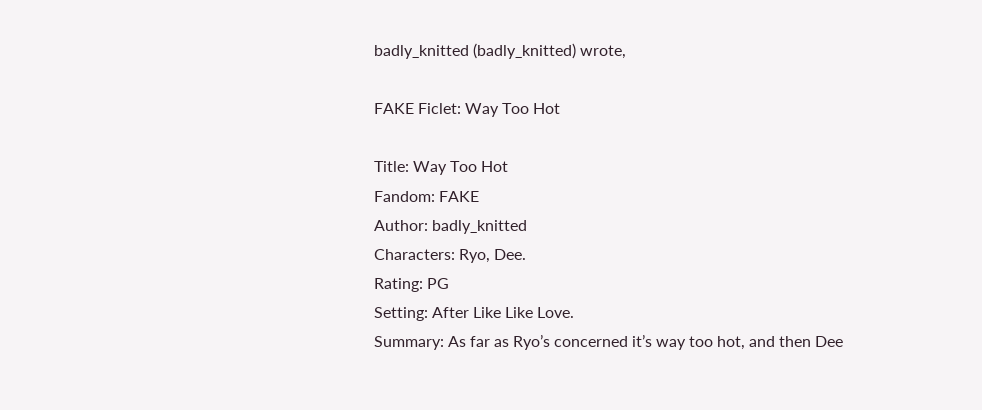badly_knitted (badly_knitted) wrote,

FAKE Ficlet: Way Too Hot

Title: Way Too Hot
Fandom: FAKE
Author: badly_knitted
Characters: Ryo, Dee.
Rating: PG
Setting: After Like Like Love.
Summary: As far as Ryo’s concerned it’s way too hot, and then Dee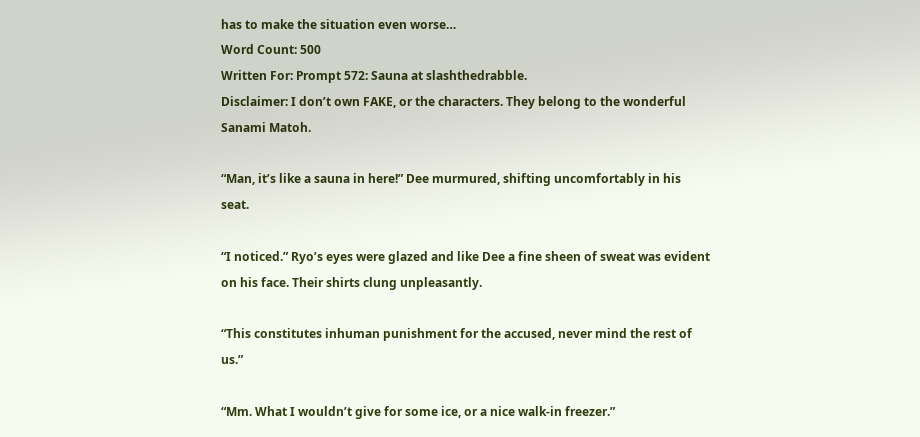has to make the situation even worse…
Word Count: 500
Written For: Prompt 572: Sauna at slashthedrabble.
Disclaimer: I don’t own FAKE, or the characters. They belong to the wonderful Sanami Matoh.

“Man, it’s like a sauna in here!” Dee murmured, shifting uncomfortably in his seat.

“I noticed.” Ryo’s eyes were glazed and like Dee a fine sheen of sweat was evident on his face. Their shirts clung unpleasantly.

“This constitutes inhuman punishment for the accused, never mind the rest of us.”

“Mm. What I wouldn’t give for some ice, or a nice walk-in freezer.”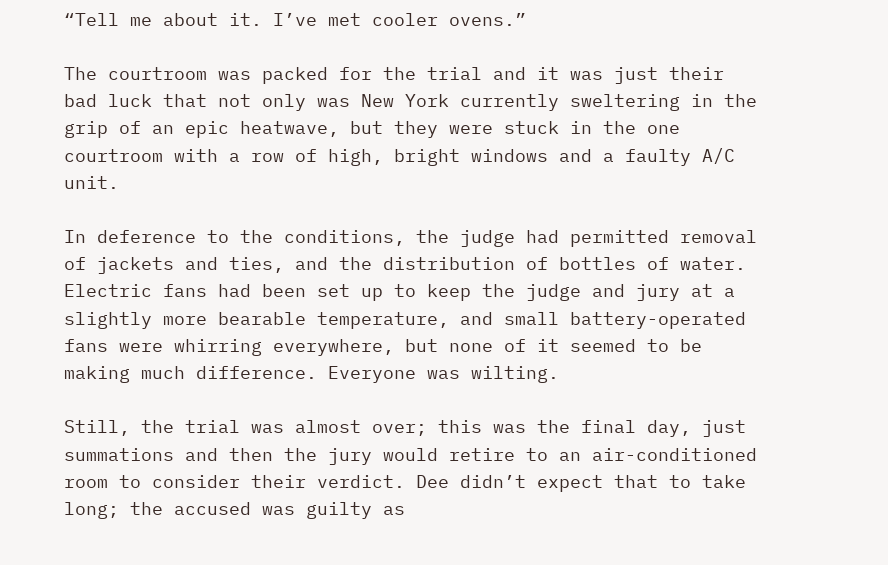“Tell me about it. I’ve met cooler ovens.”

The courtroom was packed for the trial and it was just their bad luck that not only was New York currently sweltering in the grip of an epic heatwave, but they were stuck in the one courtroom with a row of high, bright windows and a faulty A/C unit.

In deference to the conditions, the judge had permitted removal of jackets and ties, and the distribution of bottles of water. Electric fans had been set up to keep the judge and jury at a slightly more bearable temperature, and small battery-operated fans were whirring everywhere, but none of it seemed to be making much difference. Everyone was wilting.

Still, the trial was almost over; this was the final day, just summations and then the jury would retire to an air-conditioned room to consider their verdict. Dee didn’t expect that to take long; the accused was guilty as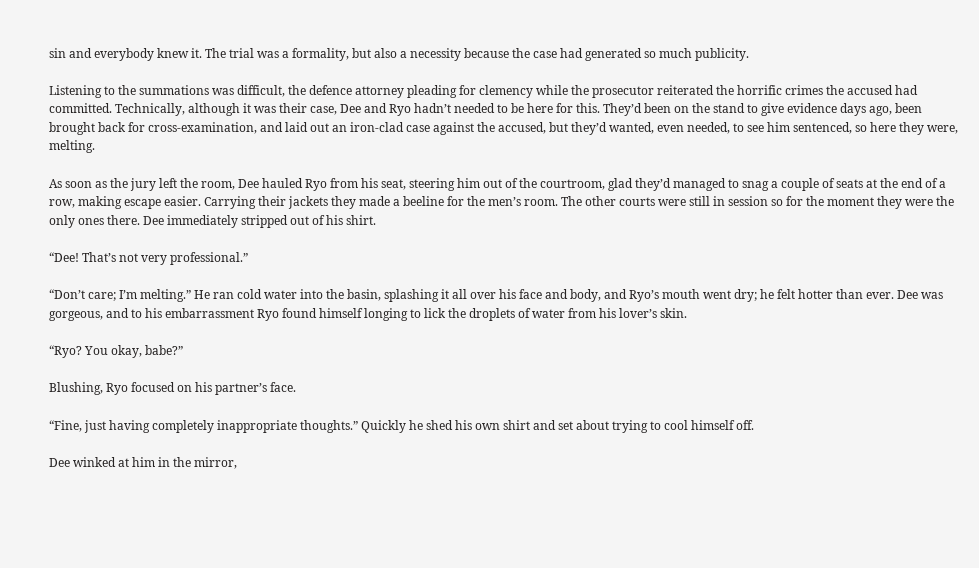sin and everybody knew it. The trial was a formality, but also a necessity because the case had generated so much publicity.

Listening to the summations was difficult, the defence attorney pleading for clemency while the prosecutor reiterated the horrific crimes the accused had committed. Technically, although it was their case, Dee and Ryo hadn’t needed to be here for this. They’d been on the stand to give evidence days ago, been brought back for cross-examination, and laid out an iron-clad case against the accused, but they’d wanted, even needed, to see him sentenced, so here they were, melting.

As soon as the jury left the room, Dee hauled Ryo from his seat, steering him out of the courtroom, glad they’d managed to snag a couple of seats at the end of a row, making escape easier. Carrying their jackets they made a beeline for the men’s room. The other courts were still in session so for the moment they were the only ones there. Dee immediately stripped out of his shirt.

“Dee! That’s not very professional.”

“Don’t care; I’m melting.” He ran cold water into the basin, splashing it all over his face and body, and Ryo’s mouth went dry; he felt hotter than ever. Dee was gorgeous, and to his embarrassment Ryo found himself longing to lick the droplets of water from his lover’s skin.

“Ryo? You okay, babe?”

Blushing, Ryo focused on his partner’s face.

“Fine, just having completely inappropriate thoughts.” Quickly he shed his own shirt and set about trying to cool himself off.

Dee winked at him in the mirror,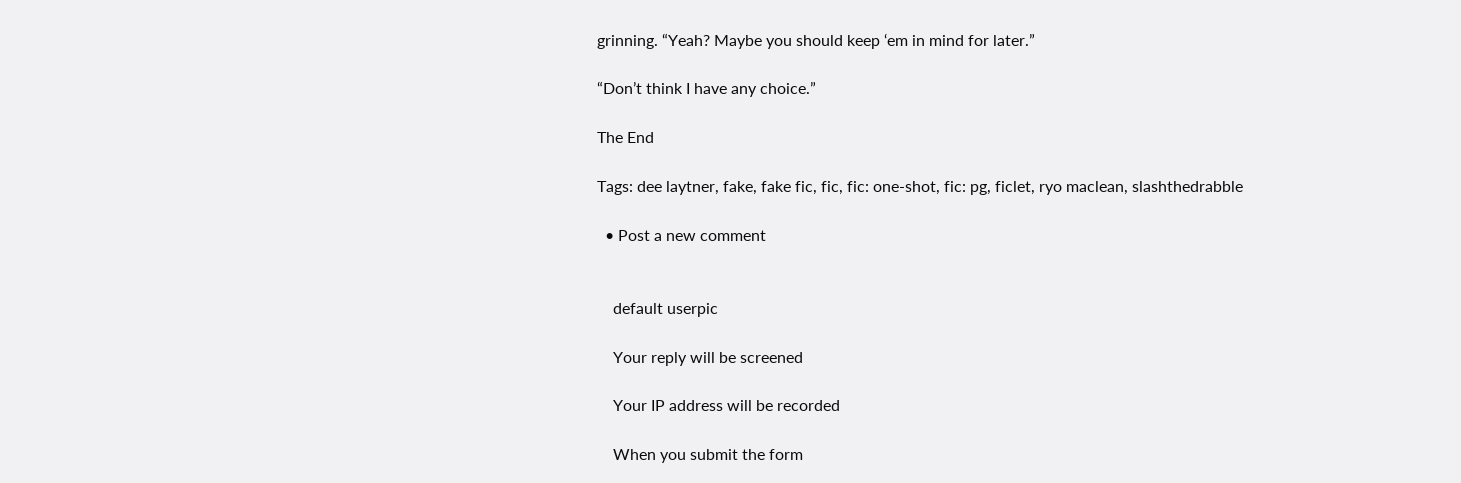grinning. “Yeah? Maybe you should keep ‘em in mind for later.”

“Don’t think I have any choice.”

The End

Tags: dee laytner, fake, fake fic, fic, fic: one-shot, fic: pg, ficlet, ryo maclean, slashthedrabble

  • Post a new comment


    default userpic

    Your reply will be screened

    Your IP address will be recorded

    When you submit the form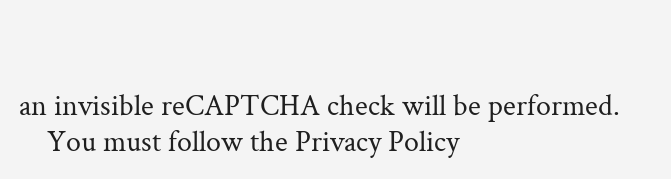an invisible reCAPTCHA check will be performed.
    You must follow the Privacy Policy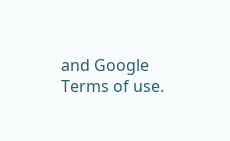and Google Terms of use.